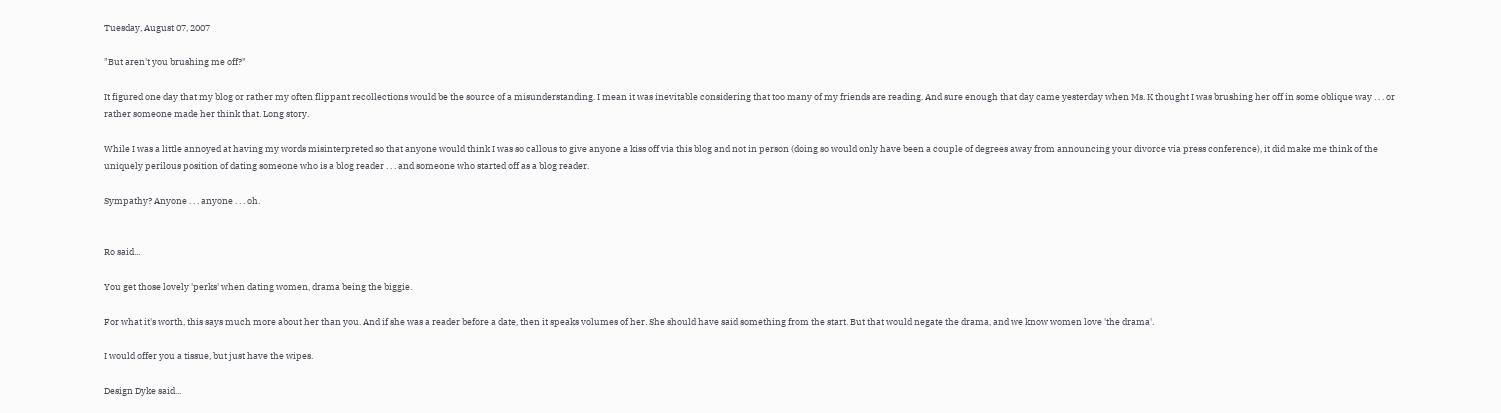Tuesday, August 07, 2007

"But aren't you brushing me off?"

It figured one day that my blog or rather my often flippant recollections would be the source of a misunderstanding. I mean it was inevitable considering that too many of my friends are reading. And sure enough that day came yesterday when Ms. K thought I was brushing her off in some oblique way . . . or rather someone made her think that. Long story.

While I was a little annoyed at having my words misinterpreted so that anyone would think I was so callous to give anyone a kiss off via this blog and not in person (doing so would only have been a couple of degrees away from announcing your divorce via press conference), it did make me think of the uniquely perilous position of dating someone who is a blog reader . . . and someone who started off as a blog reader.

Sympathy? Anyone . . . anyone . . . oh.


Ro said...

You get those lovely 'perks' when dating women, drama being the biggie.

For what it's worth, this says much more about her than you. And if she was a reader before a date, then it speaks volumes of her. She should have said something from the start. But that would negate the drama, and we know women love 'the drama'.

I would offer you a tissue, but just have the wipes.

Design Dyke said...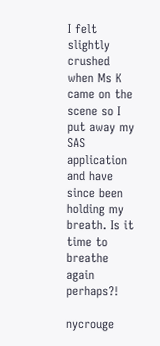I felt slightly crushed when Ms K came on the scene so I put away my SAS application and have since been holding my breath. Is it time to breathe again perhaps?!

nycrouge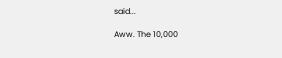said...

Aww. The 10,000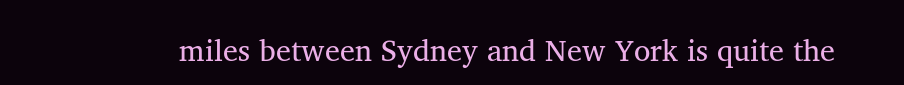miles between Sydney and New York is quite the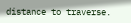distance to traverse.